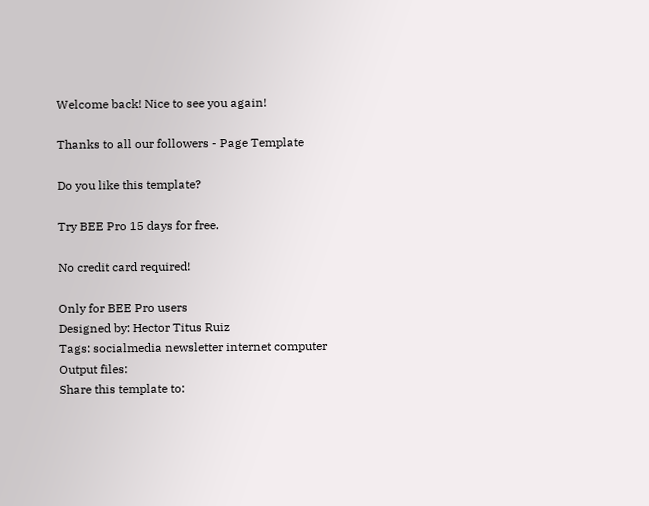Welcome back! Nice to see you again!

Thanks to all our followers - Page Template

Do you like this template?

Try BEE Pro 15 days for free.

No credit card required!

Only for BEE Pro users
Designed by: Hector Titus Ruiz
Tags: socialmedia newsletter internet computer
Output files:
Share this template to: